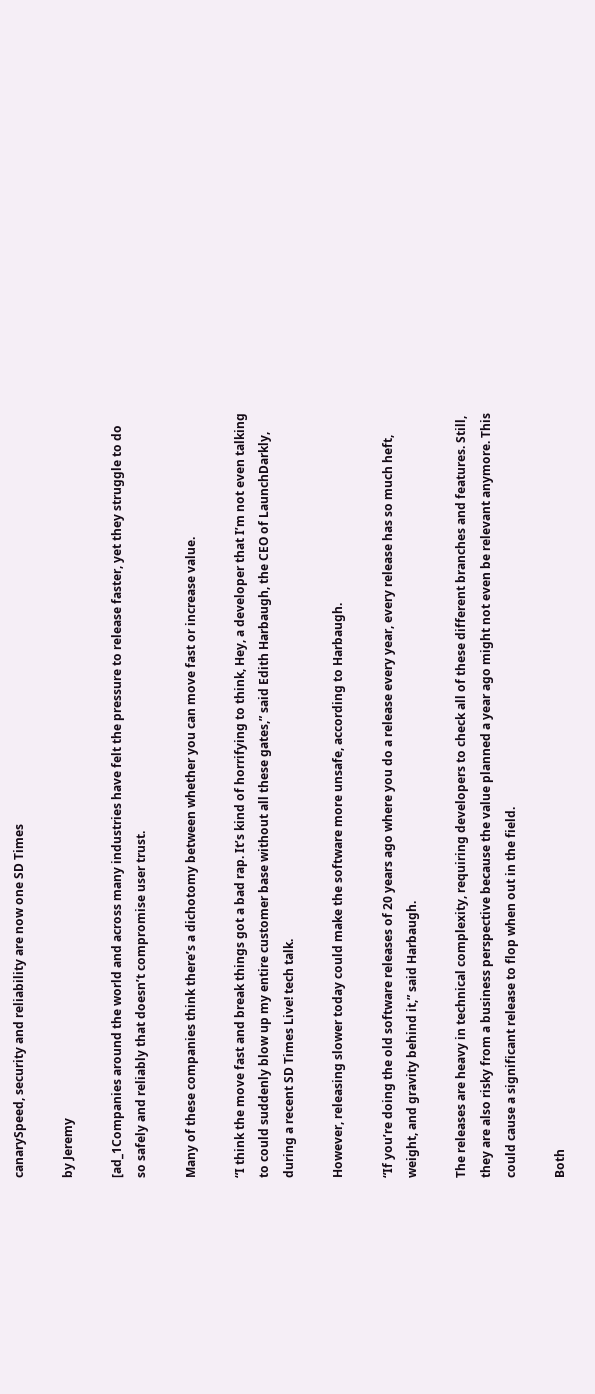canarySpeed, security and reliability are now one SD Times

by Jeremy

[ad_1Companies around the world and across many industries have felt the pressure to release faster, yet they struggle to do so safely and reliably that doesn’t compromise user trust.

Many of these companies think there’s a dichotomy between whether you can move fast or increase value.

“I think the move fast and break things got a bad rap. It’s kind of horrifying to think, Hey, a developer that I’m not even talking to could suddenly blow up my entire customer base without all these gates,” said Edith Harbaugh, the CEO of LaunchDarkly, during a recent SD Times Live! tech talk.

However, releasing slower today could make the software more unsafe, according to Harbaugh.

“If you’re doing the old software releases of 20 years ago where you do a release every year, every release has so much heft, weight, and gravity behind it,” said Harbaugh.

The releases are heavy in technical complexity, requiring developers to check all of these different branches and features. Still, they are also risky from a business perspective because the value planned a year ago might not even be relevant anymore. This could cause a significant release to flop when out in the field.

Both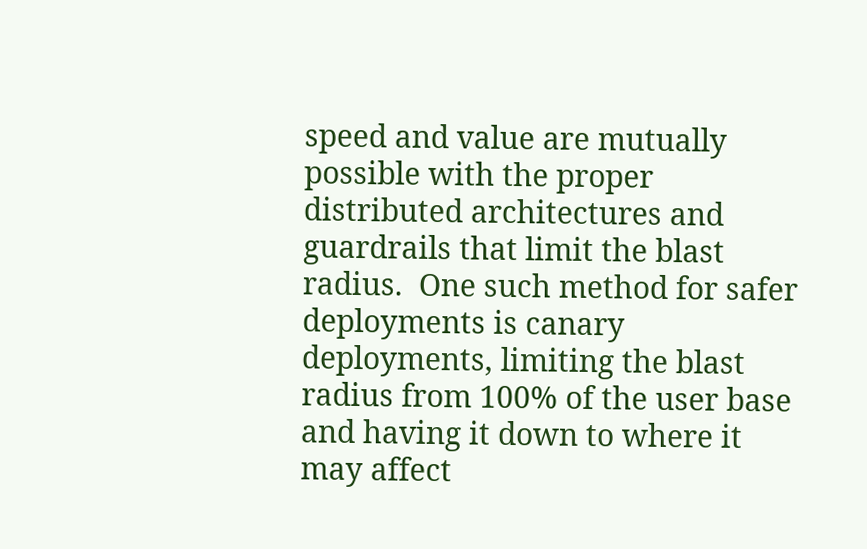speed and value are mutually possible with the proper distributed architectures and guardrails that limit the blast radius.  One such method for safer deployments is canary deployments, limiting the blast radius from 100% of the user base and having it down to where it may affect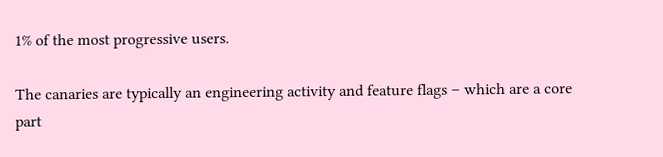1% of the most progressive users.

The canaries are typically an engineering activity and feature flags – which are a core part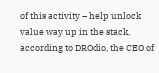of this activity – help unlock value way up in the stack, according to DROdio, the CEO of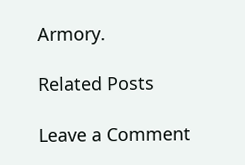Armory.

Related Posts

Leave a Comment